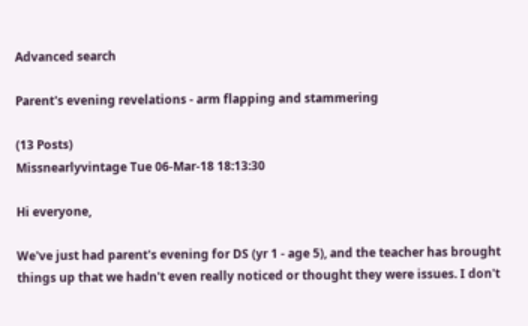Advanced search

Parent's evening revelations - arm flapping and stammering

(13 Posts)
Missnearlyvintage Tue 06-Mar-18 18:13:30

Hi everyone,

We've just had parent's evening for DS (yr 1 - age 5), and the teacher has brought things up that we hadn't even really noticed or thought they were issues. I don't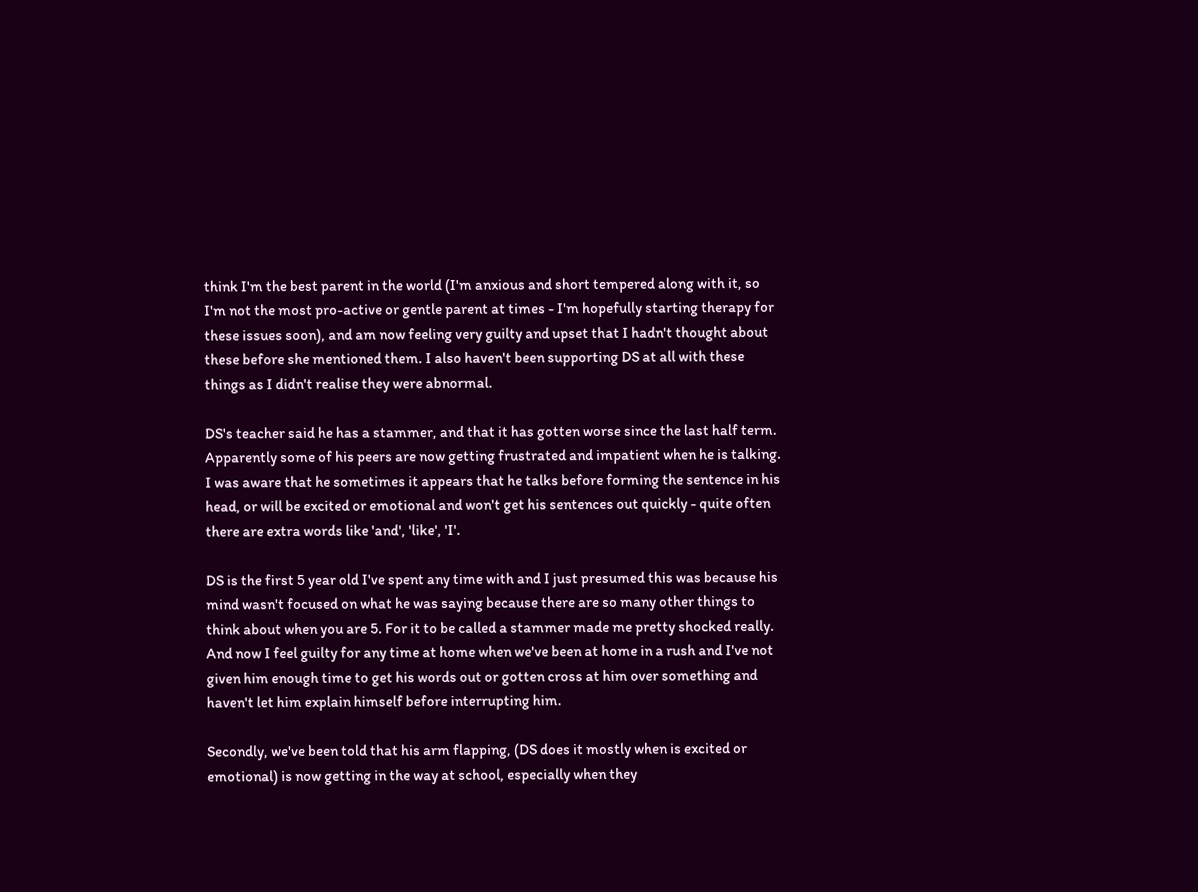think I'm the best parent in the world (I'm anxious and short tempered along with it, so I'm not the most pro-active or gentle parent at times - I'm hopefully starting therapy for these issues soon), and am now feeling very guilty and upset that I hadn't thought about these before she mentioned them. I also haven't been supporting DS at all with these things as I didn't realise they were abnormal.

DS's teacher said he has a stammer, and that it has gotten worse since the last half term. Apparently some of his peers are now getting frustrated and impatient when he is talking. I was aware that he sometimes it appears that he talks before forming the sentence in his head, or will be excited or emotional and won't get his sentences out quickly - quite often there are extra words like 'and', 'like', 'I'.

DS is the first 5 year old I've spent any time with and I just presumed this was because his mind wasn't focused on what he was saying because there are so many other things to think about when you are 5. For it to be called a stammer made me pretty shocked really. And now I feel guilty for any time at home when we've been at home in a rush and I've not given him enough time to get his words out or gotten cross at him over something and haven't let him explain himself before interrupting him.

Secondly, we've been told that his arm flapping, (DS does it mostly when is excited or emotional) is now getting in the way at school, especially when they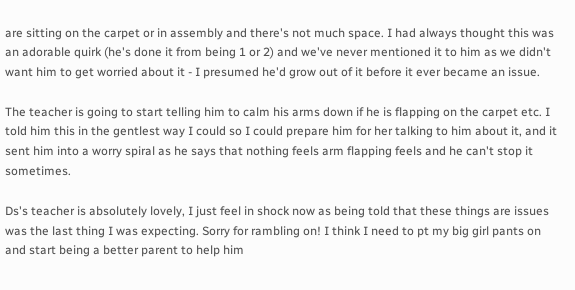are sitting on the carpet or in assembly and there's not much space. I had always thought this was an adorable quirk (he's done it from being 1 or 2) and we've never mentioned it to him as we didn't want him to get worried about it - I presumed he'd grow out of it before it ever became an issue.

The teacher is going to start telling him to calm his arms down if he is flapping on the carpet etc. I told him this in the gentlest way I could so I could prepare him for her talking to him about it, and it sent him into a worry spiral as he says that nothing feels arm flapping feels and he can't stop it sometimes.

Ds's teacher is absolutely lovely, I just feel in shock now as being told that these things are issues was the last thing I was expecting. Sorry for rambling on! I think I need to pt my big girl pants on and start being a better parent to help him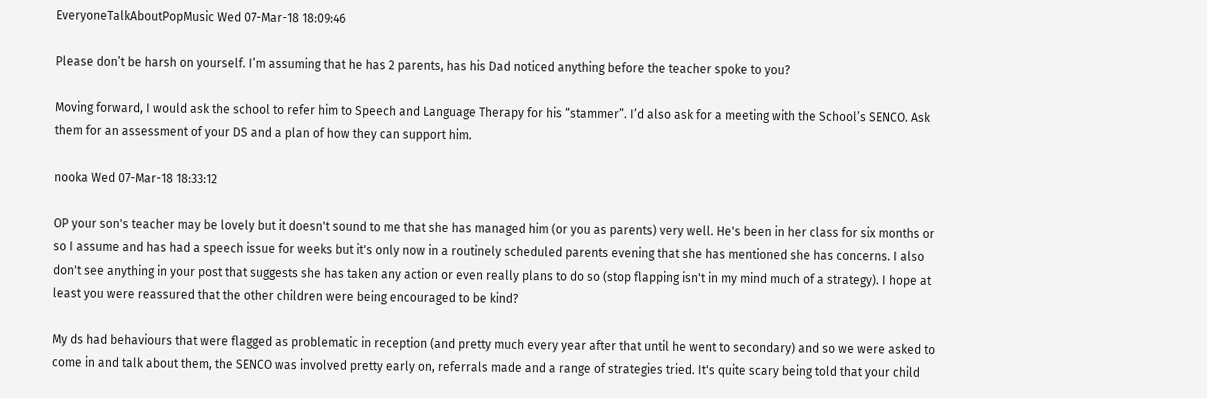EveryoneTalkAboutPopMusic Wed 07-Mar-18 18:09:46

Please don’t be harsh on yourself. I’m assuming that he has 2 parents, has his Dad noticed anything before the teacher spoke to you?

Moving forward, I would ask the school to refer him to Speech and Language Therapy for his “stammer”. I’d also ask for a meeting with the School’s SENCO. Ask them for an assessment of your DS and a plan of how they can support him.

nooka Wed 07-Mar-18 18:33:12

OP your son's teacher may be lovely but it doesn't sound to me that she has managed him (or you as parents) very well. He's been in her class for six months or so I assume and has had a speech issue for weeks but it's only now in a routinely scheduled parents evening that she has mentioned she has concerns. I also don't see anything in your post that suggests she has taken any action or even really plans to do so (stop flapping isn't in my mind much of a strategy). I hope at least you were reassured that the other children were being encouraged to be kind?

My ds had behaviours that were flagged as problematic in reception (and pretty much every year after that until he went to secondary) and so we were asked to come in and talk about them, the SENCO was involved pretty early on, referrals made and a range of strategies tried. It's quite scary being told that your child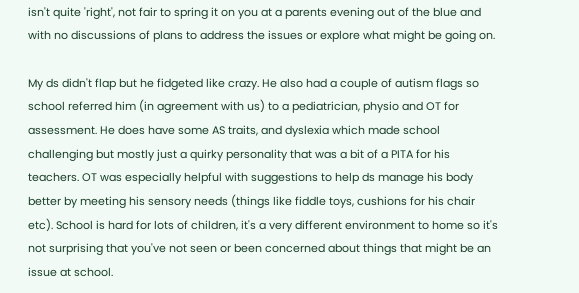isn't quite 'right', not fair to spring it on you at a parents evening out of the blue and with no discussions of plans to address the issues or explore what might be going on.

My ds didn't flap but he fidgeted like crazy. He also had a couple of autism flags so school referred him (in agreement with us) to a pediatrician, physio and OT for assessment. He does have some AS traits, and dyslexia which made school challenging but mostly just a quirky personality that was a bit of a PITA for his teachers. OT was especially helpful with suggestions to help ds manage his body better by meeting his sensory needs (things like fiddle toys, cushions for his chair etc). School is hard for lots of children, it's a very different environment to home so it's not surprising that you've not seen or been concerned about things that might be an issue at school.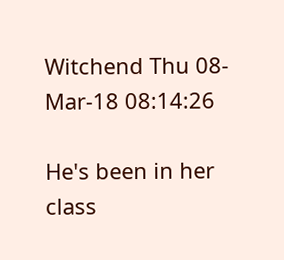Witchend Thu 08-Mar-18 08:14:26

He's been in her class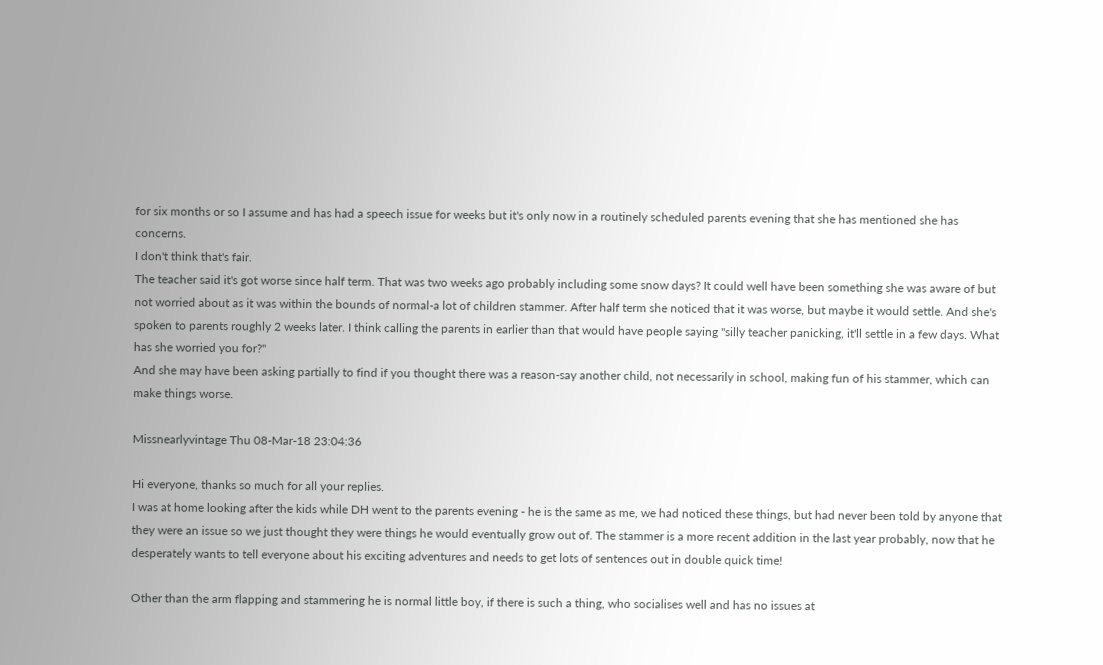for six months or so I assume and has had a speech issue for weeks but it's only now in a routinely scheduled parents evening that she has mentioned she has concerns.
I don't think that's fair.
The teacher said it's got worse since half term. That was two weeks ago probably including some snow days? It could well have been something she was aware of but not worried about as it was within the bounds of normal-a lot of children stammer. After half term she noticed that it was worse, but maybe it would settle. And she's spoken to parents roughly 2 weeks later. I think calling the parents in earlier than that would have people saying "silly teacher panicking, it'll settle in a few days. What has she worried you for?"
And she may have been asking partially to find if you thought there was a reason-say another child, not necessarily in school, making fun of his stammer, which can make things worse.

Missnearlyvintage Thu 08-Mar-18 23:04:36

Hi everyone, thanks so much for all your replies.
I was at home looking after the kids while DH went to the parents evening - he is the same as me, we had noticed these things, but had never been told by anyone that they were an issue so we just thought they were things he would eventually grow out of. The stammer is a more recent addition in the last year probably, now that he desperately wants to tell everyone about his exciting adventures and needs to get lots of sentences out in double quick time!

Other than the arm flapping and stammering he is normal little boy, if there is such a thing, who socialises well and has no issues at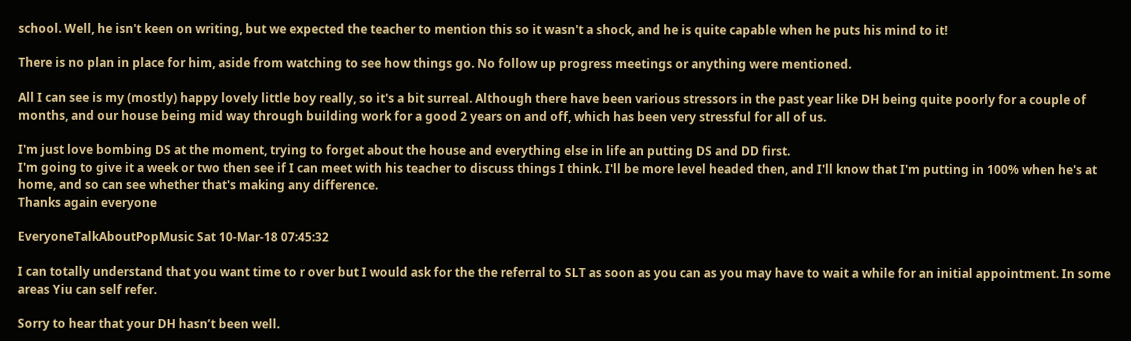school. Well, he isn't keen on writing, but we expected the teacher to mention this so it wasn't a shock, and he is quite capable when he puts his mind to it!

There is no plan in place for him, aside from watching to see how things go. No follow up progress meetings or anything were mentioned.

All I can see is my (mostly) happy lovely little boy really, so it's a bit surreal. Although there have been various stressors in the past year like DH being quite poorly for a couple of months, and our house being mid way through building work for a good 2 years on and off, which has been very stressful for all of us.

I'm just love bombing DS at the moment, trying to forget about the house and everything else in life an putting DS and DD first.
I'm going to give it a week or two then see if I can meet with his teacher to discuss things I think. I'll be more level headed then, and I'll know that I'm putting in 100% when he's at home, and so can see whether that's making any difference.
Thanks again everyone

EveryoneTalkAboutPopMusic Sat 10-Mar-18 07:45:32

I can totally understand that you want time to r over but I would ask for the the referral to SLT as soon as you can as you may have to wait a while for an initial appointment. In some areas Yiu can self refer.

Sorry to hear that your DH hasn’t been well.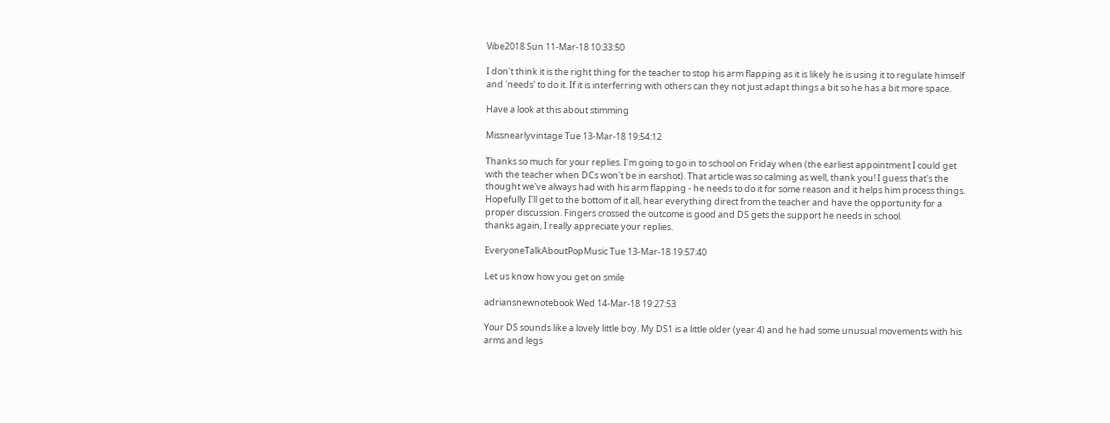Vibe2018 Sun 11-Mar-18 10:33:50

I don't think it is the right thing for the teacher to stop his arm flapping as it is likely he is using it to regulate himself and 'needs' to do it. If it is interferring with others can they not just adapt things a bit so he has a bit more space.

Have a look at this about stimming

Missnearlyvintage Tue 13-Mar-18 19:54:12

Thanks so much for your replies. I'm going to go in to school on Friday when (the earliest appointment I could get with the teacher when DCs won't be in earshot). That article was so calming as well, thank you! I guess that's the thought we've always had with his arm flapping - he needs to do it for some reason and it helps him process things. Hopefully I'll get to the bottom of it all, hear everything direct from the teacher and have the opportunity for a proper discussion. Fingers crossed the outcome is good and DS gets the support he needs in school.
thanks again, I really appreciate your replies.

EveryoneTalkAboutPopMusic Tue 13-Mar-18 19:57:40

Let us know how you get on smile

adriansnewnotebook Wed 14-Mar-18 19:27:53

Your DS sounds like a lovely little boy. My DS1 is a little older (year 4) and he had some unusual movements with his arms and legs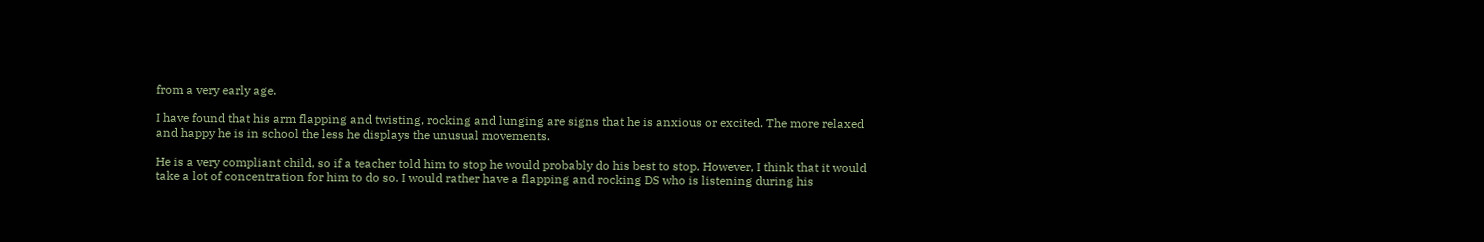from a very early age.

I have found that his arm flapping and twisting, rocking and lunging are signs that he is anxious or excited. The more relaxed and happy he is in school the less he displays the unusual movements.

He is a very compliant child, so if a teacher told him to stop he would probably do his best to stop. However, I think that it would take a lot of concentration for him to do so. I would rather have a flapping and rocking DS who is listening during his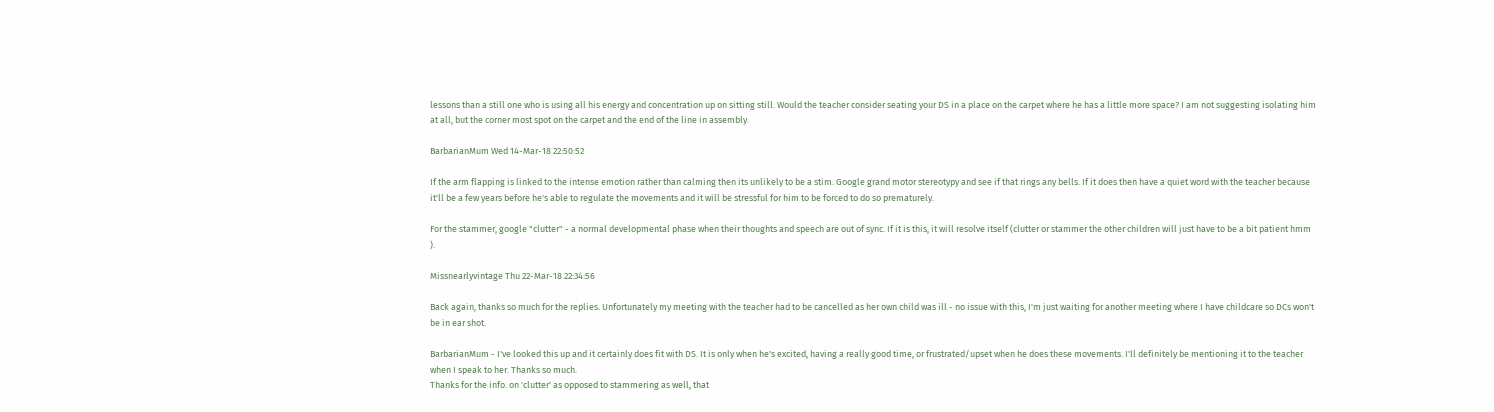lessons than a still one who is using all his energy and concentration up on sitting still. Would the teacher consider seating your DS in a place on the carpet where he has a little more space? I am not suggesting isolating him at all, but the corner most spot on the carpet and the end of the line in assembly.

BarbarianMum Wed 14-Mar-18 22:50:52

If the arm flapping is linked to the intense emotion rather than calming then its unlikely to be a stim. Google grand motor stereotypy and see if that rings any bells. If it does then have a quiet word with the teacher because it'll be a few years before he's able to regulate the movements and it will be stressful for him to be forced to do so prematurely.

For the stammer, google "clutter" - a normal developmental phase when their thoughts and speech are out of sync. If it is this, it will resolve itself (clutter or stammer the other children will just have to be a bit patient hmm ).

Missnearlyvintage Thu 22-Mar-18 22:34:56

Back again, thanks so much for the replies. Unfortunately my meeting with the teacher had to be cancelled as her own child was ill - no issue with this, I'm just waiting for another meeting where I have childcare so DCs won't be in ear shot.

BarbarianMum - I've looked this up and it certainly does fit with DS. It is only when he's excited, having a really good time, or frustrated/upset when he does these movements. I'll definitely be mentioning it to the teacher when I speak to her. Thanks so much.
Thanks for the info. on 'clutter' as opposed to stammering as well, that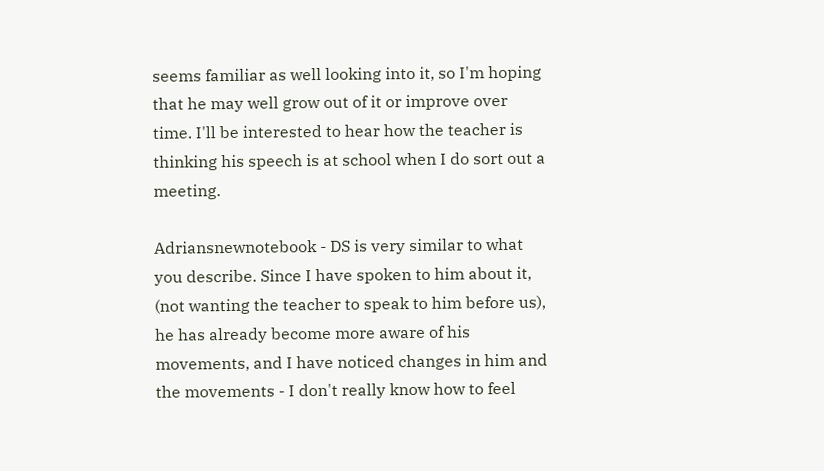seems familiar as well looking into it, so I'm hoping that he may well grow out of it or improve over time. I'll be interested to hear how the teacher is thinking his speech is at school when I do sort out a meeting.

Adriansnewnotebook - DS is very similar to what you describe. Since I have spoken to him about it, (not wanting the teacher to speak to him before us), he has already become more aware of his movements, and I have noticed changes in him and the movements - I don't really know how to feel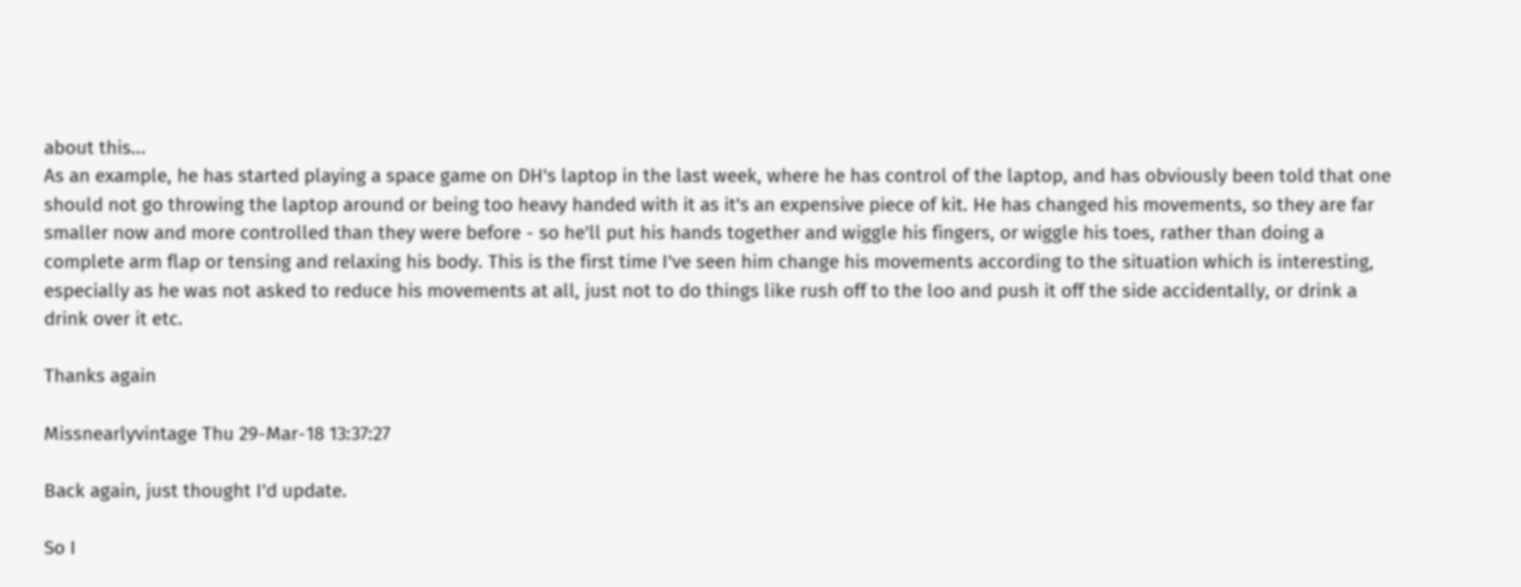about this...
As an example, he has started playing a space game on DH's laptop in the last week, where he has control of the laptop, and has obviously been told that one should not go throwing the laptop around or being too heavy handed with it as it's an expensive piece of kit. He has changed his movements, so they are far smaller now and more controlled than they were before - so he'll put his hands together and wiggle his fingers, or wiggle his toes, rather than doing a complete arm flap or tensing and relaxing his body. This is the first time I've seen him change his movements according to the situation which is interesting, especially as he was not asked to reduce his movements at all, just not to do things like rush off to the loo and push it off the side accidentally, or drink a drink over it etc.

Thanks again

Missnearlyvintage Thu 29-Mar-18 13:37:27

Back again, just thought I'd update.

So I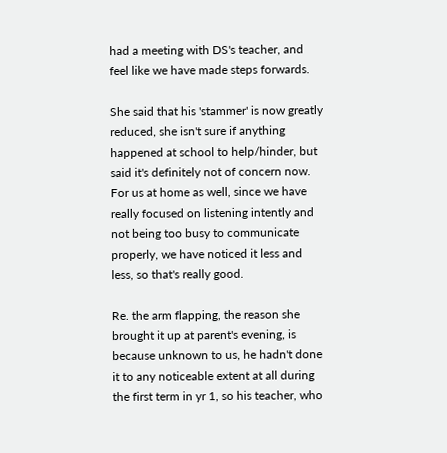had a meeting with DS's teacher, and feel like we have made steps forwards.

She said that his 'stammer' is now greatly reduced, she isn't sure if anything happened at school to help/hinder, but said it's definitely not of concern now. For us at home as well, since we have really focused on listening intently and not being too busy to communicate properly, we have noticed it less and less, so that's really good.

Re. the arm flapping, the reason she brought it up at parent's evening, is because unknown to us, he hadn't done it to any noticeable extent at all during the first term in yr 1, so his teacher, who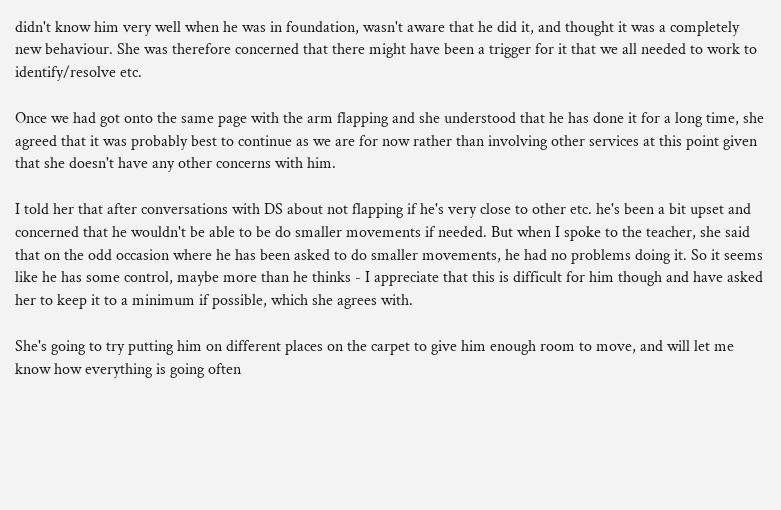didn't know him very well when he was in foundation, wasn't aware that he did it, and thought it was a completely new behaviour. She was therefore concerned that there might have been a trigger for it that we all needed to work to identify/resolve etc.

Once we had got onto the same page with the arm flapping and she understood that he has done it for a long time, she agreed that it was probably best to continue as we are for now rather than involving other services at this point given that she doesn't have any other concerns with him.

I told her that after conversations with DS about not flapping if he's very close to other etc. he's been a bit upset and concerned that he wouldn't be able to be do smaller movements if needed. But when I spoke to the teacher, she said that on the odd occasion where he has been asked to do smaller movements, he had no problems doing it. So it seems like he has some control, maybe more than he thinks - I appreciate that this is difficult for him though and have asked her to keep it to a minimum if possible, which she agrees with.

She's going to try putting him on different places on the carpet to give him enough room to move, and will let me know how everything is going often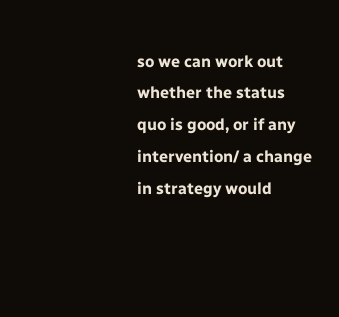so we can work out whether the status quo is good, or if any intervention/ a change in strategy would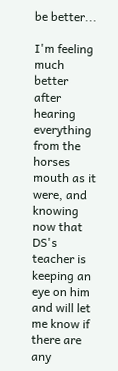be better...

I'm feeling much better after hearing everything from the horses mouth as it were, and knowing now that DS's teacher is keeping an eye on him and will let me know if there are any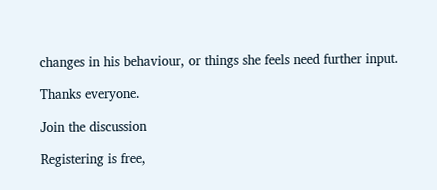changes in his behaviour, or things she feels need further input.

Thanks everyone.

Join the discussion

Registering is free,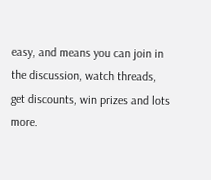easy, and means you can join in the discussion, watch threads, get discounts, win prizes and lots more.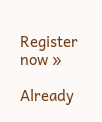Register now »

Already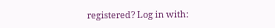registered? Log in with: